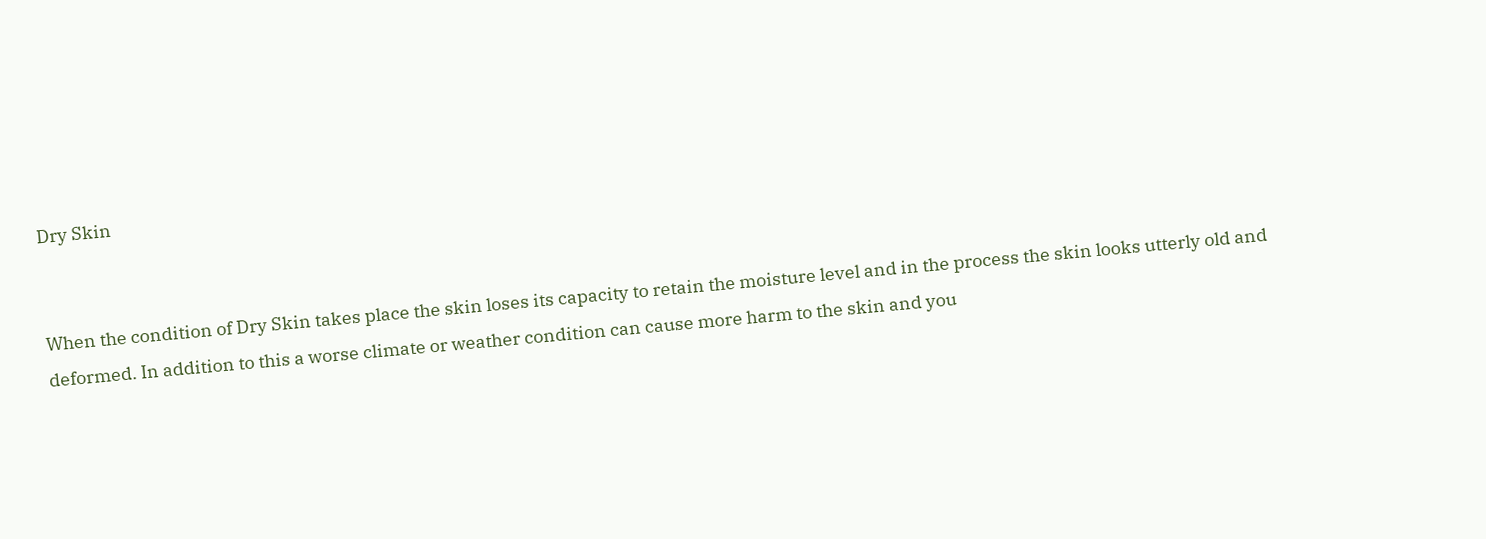Dry Skin


When the condition of Dry Skin takes place the skin loses its capacity to retain the moisture level and in the process the skin looks utterly old and deformed. In addition to this a worse climate or weather condition can cause more harm to the skin and you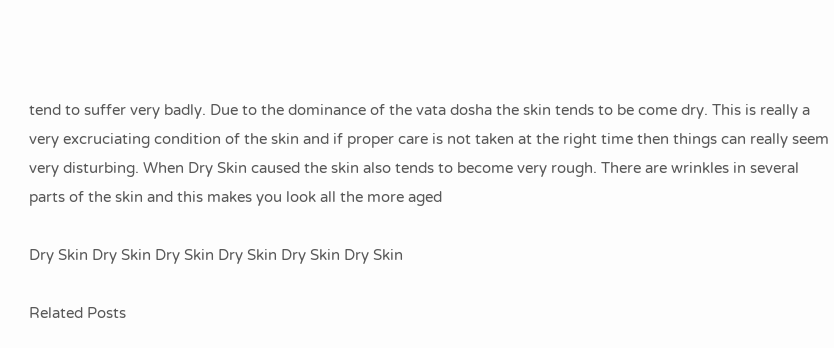tend to suffer very badly. Due to the dominance of the vata dosha the skin tends to be come dry. This is really a very excruciating condition of the skin and if proper care is not taken at the right time then things can really seem very disturbing. When Dry Skin caused the skin also tends to become very rough. There are wrinkles in several parts of the skin and this makes you look all the more aged

Dry Skin Dry Skin Dry Skin Dry Skin Dry Skin Dry Skin

Related Posts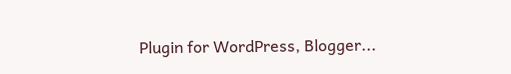Plugin for WordPress, Blogger...